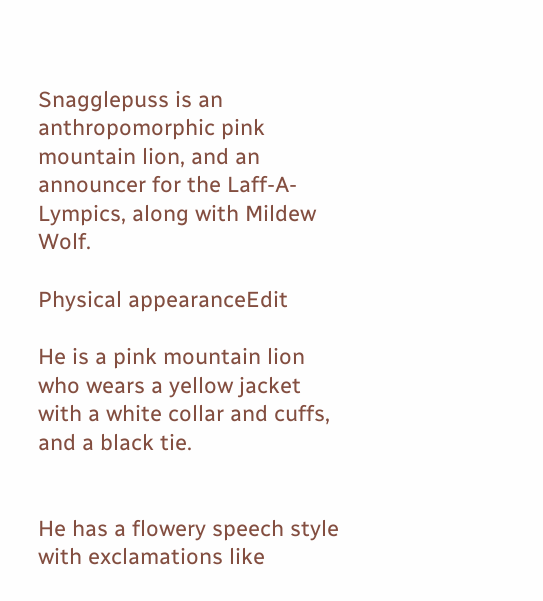Snagglepuss is an anthropomorphic pink mountain lion, and an announcer for the Laff-A-Lympics, along with Mildew Wolf.

Physical appearanceEdit

He is a pink mountain lion who wears a yellow jacket with a white collar and cuffs, and a black tie.


He has a flowery speech style with exclamations like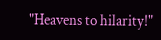"Heavens to hilarity!"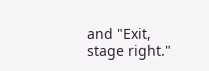and "Exit, stage right."